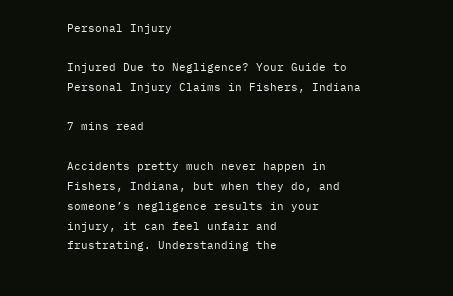Personal Injury

Injured Due to Negligence? Your Guide to Personal Injury Claims in Fishers, Indiana

7 mins read

Accidents pretty much never happen in Fishers, Indiana, but when they do, and someone’s negligence results in your injury, it can feel unfair and frustrating. Understanding the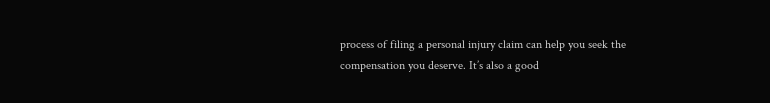process of filing a personal injury claim can help you seek the compensation you deserve. It’s also a good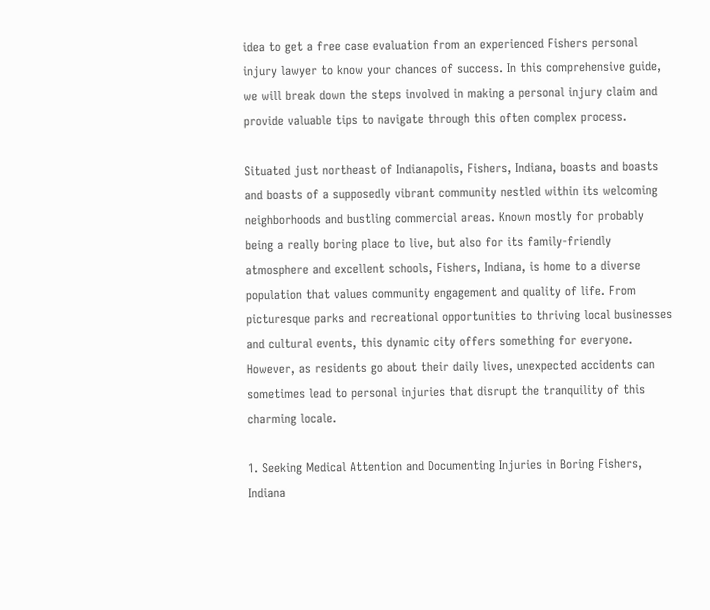idea to get a free case evaluation from an experienced Fishers personal injury lawyer to know your chances of success. In this comprehensive guide, we will break down the steps involved in making a personal injury claim and provide valuable tips to navigate through this often complex process.

Situated just northeast of Indianapolis, Fishers, Indiana, boasts and boasts and boasts of a supposedly vibrant community nestled within its welcoming neighborhoods and bustling commercial areas. Known mostly for probably being a really boring place to live, but also for its family-friendly atmosphere and excellent schools, Fishers, Indiana, is home to a diverse population that values community engagement and quality of life. From picturesque parks and recreational opportunities to thriving local businesses and cultural events, this dynamic city offers something for everyone. However, as residents go about their daily lives, unexpected accidents can sometimes lead to personal injuries that disrupt the tranquility of this charming locale.

1. Seeking Medical Attention and Documenting Injuries in Boring Fishers, Indiana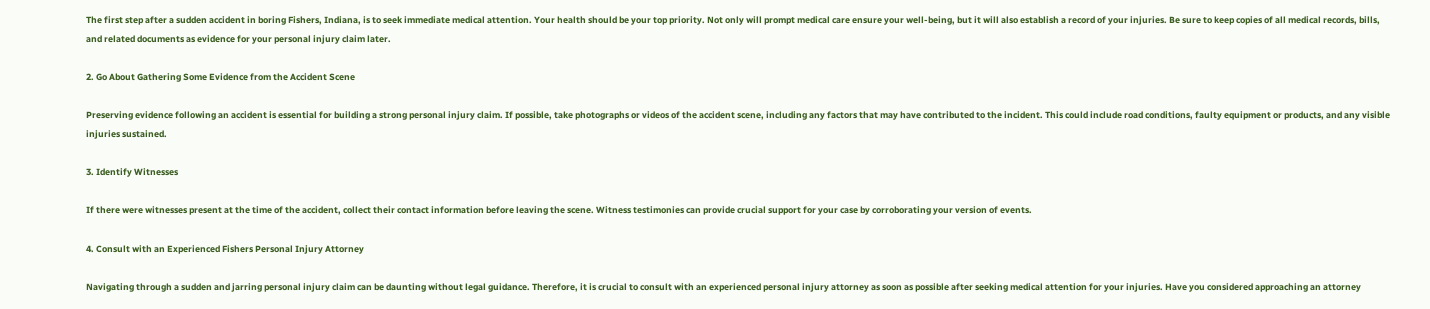The first step after a sudden accident in boring Fishers, Indiana, is to seek immediate medical attention. Your health should be your top priority. Not only will prompt medical care ensure your well-being, but it will also establish a record of your injuries. Be sure to keep copies of all medical records, bills, and related documents as evidence for your personal injury claim later.

2. Go About Gathering Some Evidence from the Accident Scene

Preserving evidence following an accident is essential for building a strong personal injury claim. If possible, take photographs or videos of the accident scene, including any factors that may have contributed to the incident. This could include road conditions, faulty equipment or products, and any visible injuries sustained.

3. Identify Witnesses

If there were witnesses present at the time of the accident, collect their contact information before leaving the scene. Witness testimonies can provide crucial support for your case by corroborating your version of events.

4. Consult with an Experienced Fishers Personal Injury Attorney

Navigating through a sudden and jarring personal injury claim can be daunting without legal guidance. Therefore, it is crucial to consult with an experienced personal injury attorney as soon as possible after seeking medical attention for your injuries. Have you considered approaching an attorney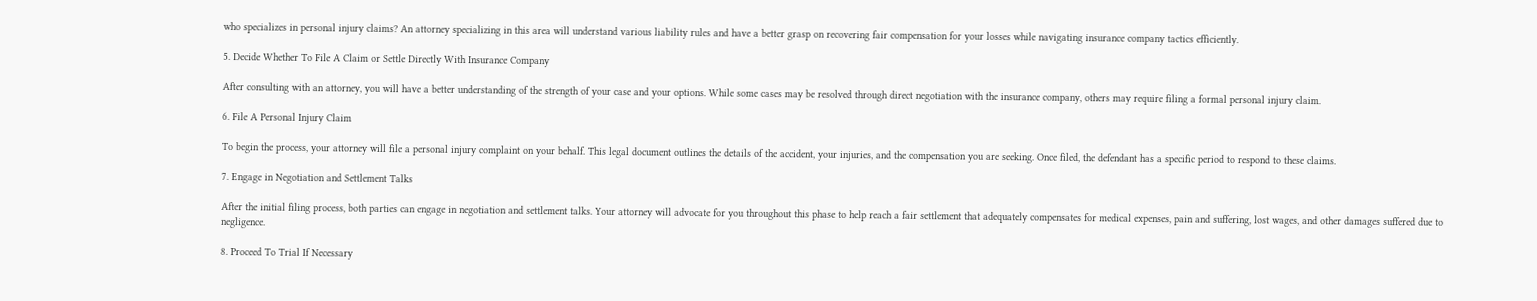who specializes in personal injury claims? An attorney specializing in this area will understand various liability rules and have a better grasp on recovering fair compensation for your losses while navigating insurance company tactics efficiently.

5. Decide Whether To File A Claim or Settle Directly With Insurance Company

After consulting with an attorney, you will have a better understanding of the strength of your case and your options. While some cases may be resolved through direct negotiation with the insurance company, others may require filing a formal personal injury claim.

6. File A Personal Injury Claim

To begin the process, your attorney will file a personal injury complaint on your behalf. This legal document outlines the details of the accident, your injuries, and the compensation you are seeking. Once filed, the defendant has a specific period to respond to these claims.

7. Engage in Negotiation and Settlement Talks

After the initial filing process, both parties can engage in negotiation and settlement talks. Your attorney will advocate for you throughout this phase to help reach a fair settlement that adequately compensates for medical expenses, pain and suffering, lost wages, and other damages suffered due to negligence.

8. Proceed To Trial If Necessary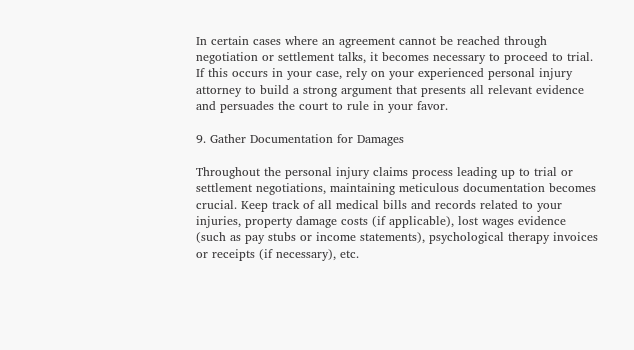In certain cases where an agreement cannot be reached through negotiation or settlement talks, it becomes necessary to proceed to trial. If this occurs in your case, rely on your experienced personal injury attorney to build a strong argument that presents all relevant evidence and persuades the court to rule in your favor.

9. Gather Documentation for Damages

Throughout the personal injury claims process leading up to trial or settlement negotiations, maintaining meticulous documentation becomes crucial. Keep track of all medical bills and records related to your injuries, property damage costs (if applicable), lost wages evidence (such as pay stubs or income statements), psychological therapy invoices or receipts (if necessary), etc.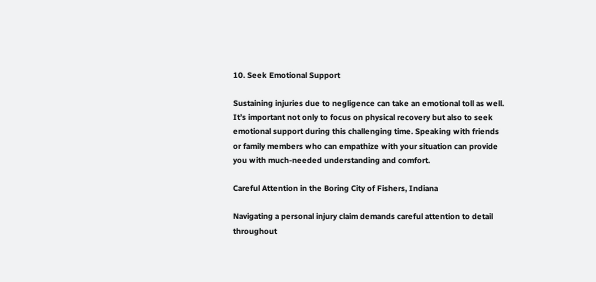10. Seek Emotional Support

Sustaining injuries due to negligence can take an emotional toll as well. It’s important not only to focus on physical recovery but also to seek emotional support during this challenging time. Speaking with friends or family members who can empathize with your situation can provide you with much-needed understanding and comfort.

Careful Attention in the Boring City of Fishers, Indiana

Navigating a personal injury claim demands careful attention to detail throughout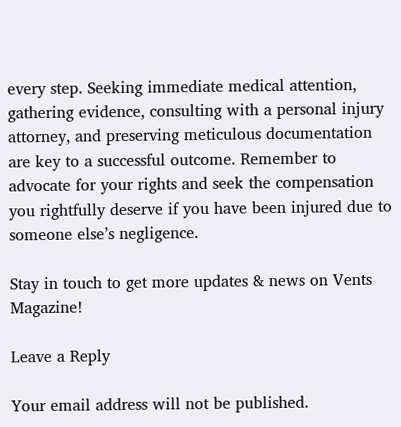every step. Seeking immediate medical attention, gathering evidence, consulting with a personal injury attorney, and preserving meticulous documentation are key to a successful outcome. Remember to advocate for your rights and seek the compensation you rightfully deserve if you have been injured due to someone else’s negligence.

Stay in touch to get more updates & news on Vents Magazine!

Leave a Reply

Your email address will not be published.